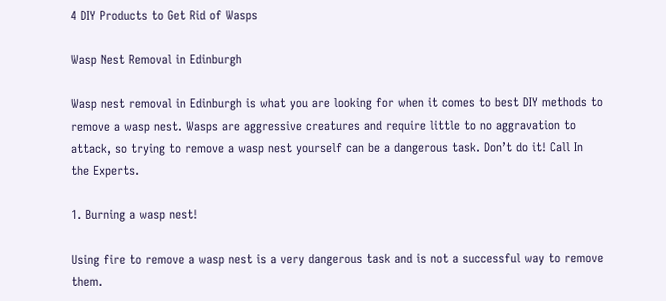4 DIY Products to Get Rid of Wasps

Wasp Nest Removal in Edinburgh

Wasp nest removal in Edinburgh is what you are looking for when it comes to best DIY methods to remove a wasp nest. Wasps are aggressive creatures and require little to no aggravation to attack, so trying to remove a wasp nest yourself can be a dangerous task. Don’t do it! Call In the Experts.

1. Burning a wasp nest!

Using fire to remove a wasp nest is a very dangerous task and is not a successful way to remove them.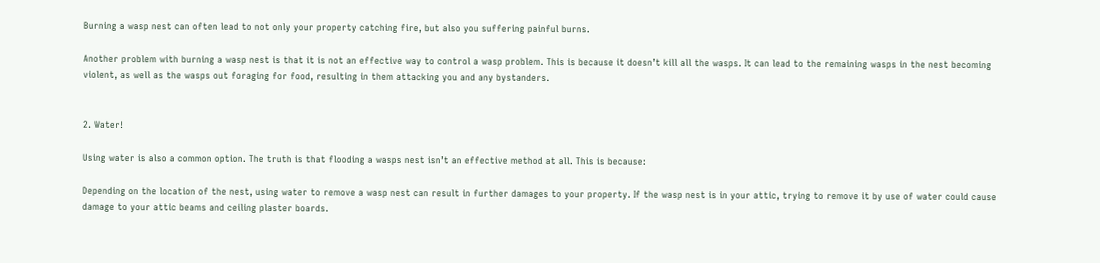Burning a wasp nest can often lead to not only your property catching fire, but also you suffering painful burns.

Another problem with burning a wasp nest is that it is not an effective way to control a wasp problem. This is because it doesn’t kill all the wasps. It can lead to the remaining wasps in the nest becoming violent, as well as the wasps out foraging for food, resulting in them attacking you and any bystanders.


2. Water!

Using water is also a common option. The truth is that flooding a wasps nest isn’t an effective method at all. This is because:

Depending on the location of the nest, using water to remove a wasp nest can result in further damages to your property. If the wasp nest is in your attic, trying to remove it by use of water could cause damage to your attic beams and ceiling plaster boards.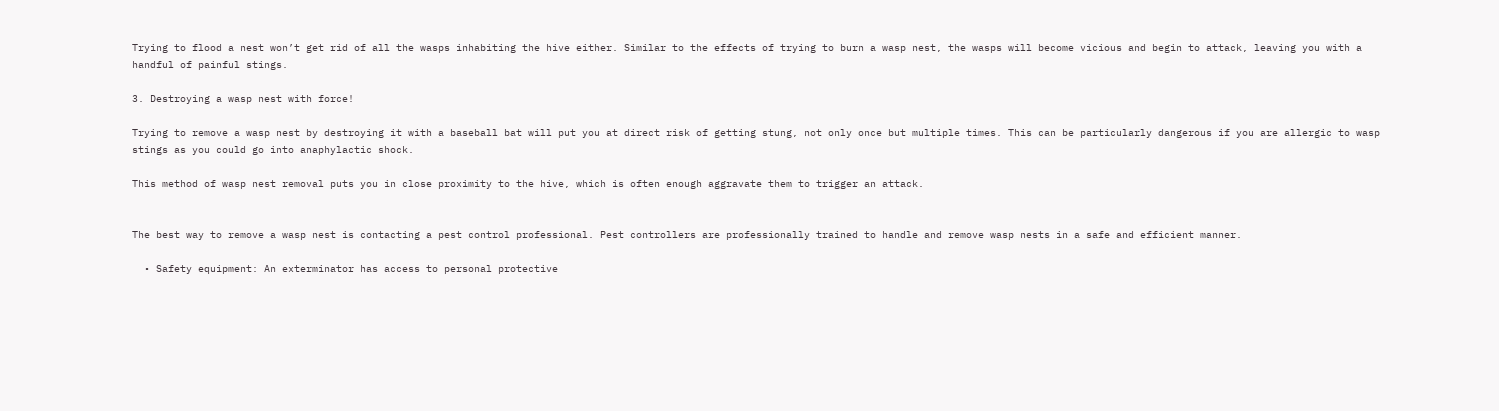Trying to flood a nest won’t get rid of all the wasps inhabiting the hive either. Similar to the effects of trying to burn a wasp nest, the wasps will become vicious and begin to attack, leaving you with a handful of painful stings.

3. Destroying a wasp nest with force!

Trying to remove a wasp nest by destroying it with a baseball bat will put you at direct risk of getting stung, not only once but multiple times. This can be particularly dangerous if you are allergic to wasp stings as you could go into anaphylactic shock.

This method of wasp nest removal puts you in close proximity to the hive, which is often enough aggravate them to trigger an attack.


The best way to remove a wasp nest is contacting a pest control professional. Pest controllers are professionally trained to handle and remove wasp nests in a safe and efficient manner.

  • Safety equipment: An exterminator has access to personal protective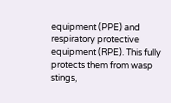equipment (PPE) and respiratory protective equipment (RPE). This fully protects them from wasp stings,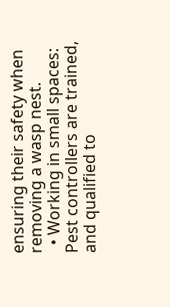ensuring their safety when removing a wasp nest.
  • Working in small spaces: Pest controllers are trained, and qualified to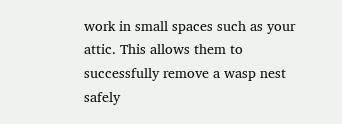work in small spaces such as your attic. This allows them to successfully remove a wasp nest safely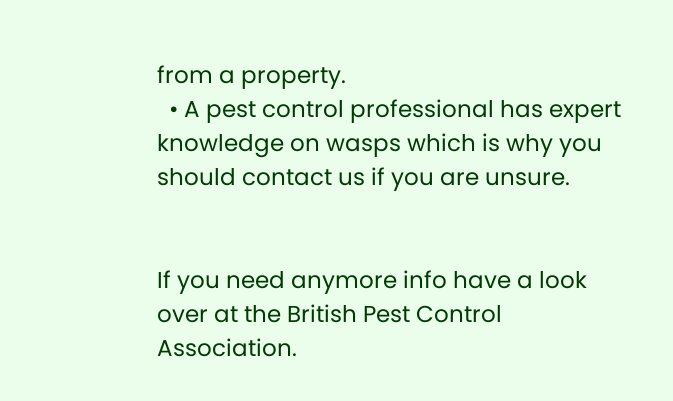from a property.
  • A pest control professional has expert knowledge on wasps which is why you should contact us if you are unsure.


If you need anymore info have a look over at the British Pest Control Association.